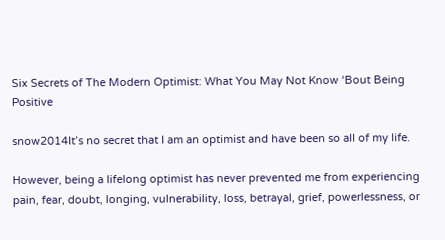Six Secrets of The Modern Optimist: What You May Not Know ‘Bout Being Positive

snow2014It’s no secret that I am an optimist and have been so all of my life.

However, being a lifelong optimist has never prevented me from experiencing pain, fear, doubt, longing, vulnerability, loss, betrayal, grief, powerlessness, or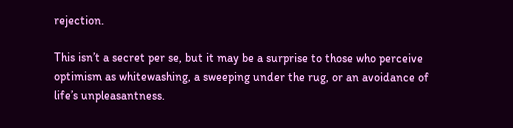rejection.

This isn’t a secret per se, but it may be a surprise to those who perceive optimism as whitewashing, a sweeping under the rug, or an avoidance of life’s unpleasantness.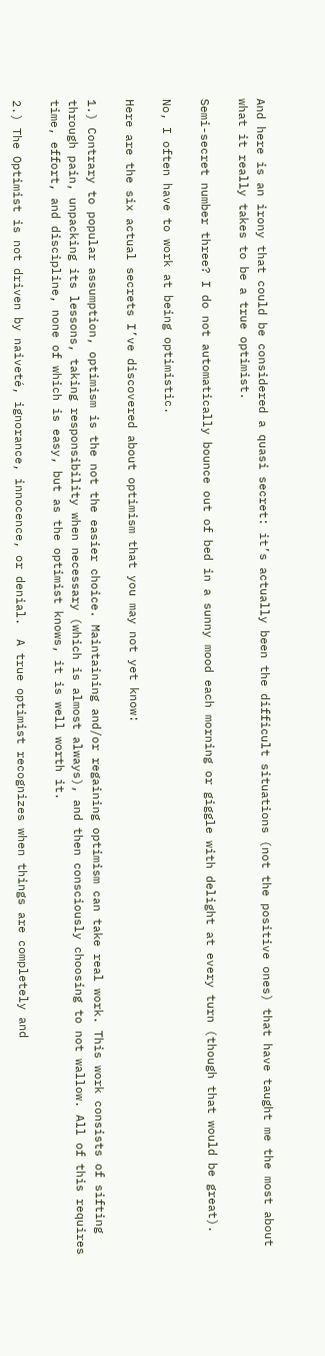And here is an irony that could be considered a quasi secret: it’s actually been the difficult situations (not the positive ones) that have taught me the most about what it really takes to be a true optimist.

Semi-secret number three? I do not automatically bounce out of bed in a sunny mood each morning or giggle with delight at every turn (though that would be great).

No, I often have to work at being optimistic.

Here are the six actual secrets I’ve discovered about optimism that you may not yet know:

1.) Contrary to popular assumption, optimism is the not the easier choice. Maintaining and/or regaining optimism can take real work. This work consists of sifting through pain, unpacking its lessons, taking responsibility when necessary (which is almost always), and then consciously choosing to not wallow. All of this requires time, effort, and discipline, none of which is easy, but as the optimist knows, it is well worth it.

2.) The Optimist is not driven by naiveté, ignorance, innocence, or denial.  A true optimist recognizes when things are completely and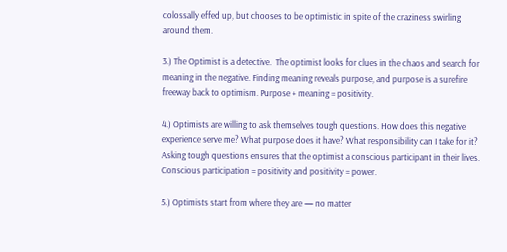colossally effed up, but chooses to be optimistic in spite of the craziness swirling around them.

3.) The Optimist is a detective.  The optimist looks for clues in the chaos and search for meaning in the negative. Finding meaning reveals purpose, and purpose is a surefire freeway back to optimism. Purpose + meaning = positivity.

4.) Optimists are willing to ask themselves tough questions. How does this negative experience serve me? What purpose does it have? What responsibility can I take for it? Asking tough questions ensures that the optimist a conscious participant in their lives. Conscious participation = positivity and positivity = power.

5.) Optimists start from where they are — no matter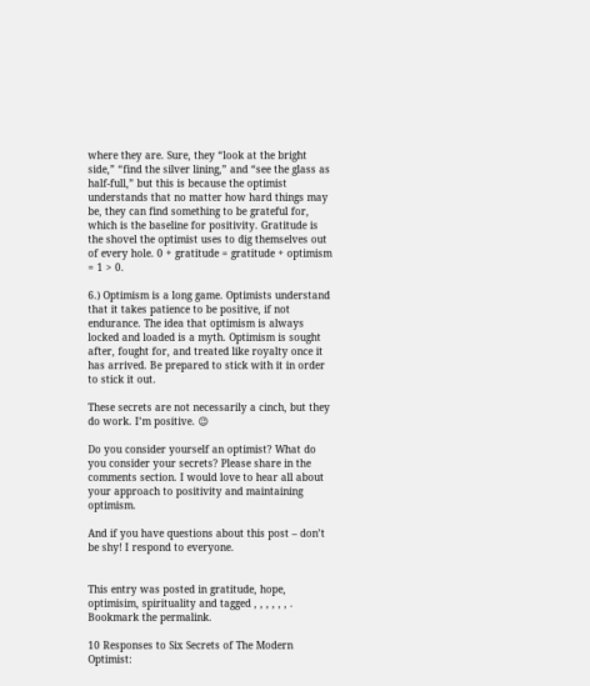where they are. Sure, they “look at the bright side,” “find the silver lining,” and “see the glass as half-full,” but this is because the optimist understands that no matter how hard things may be, they can find something to be grateful for, which is the baseline for positivity. Gratitude is the shovel the optimist uses to dig themselves out of every hole. 0 + gratitude = gratitude + optimism = 1 > 0.

6.) Optimism is a long game. Optimists understand that it takes patience to be positive, if not endurance. The idea that optimism is always locked and loaded is a myth. Optimism is sought after, fought for, and treated like royalty once it has arrived. Be prepared to stick with it in order to stick it out.

These secrets are not necessarily a cinch, but they do work. I’m positive. 😉

Do you consider yourself an optimist? What do you consider your secrets? Please share in the comments section. I would love to hear all about your approach to positivity and maintaining optimism.

And if you have questions about this post – don’t be shy! I respond to everyone.


This entry was posted in gratitude, hope, optimisim, spirituality and tagged , , , , , , . Bookmark the permalink.

10 Responses to Six Secrets of The Modern Optimist: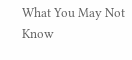What You May Not Know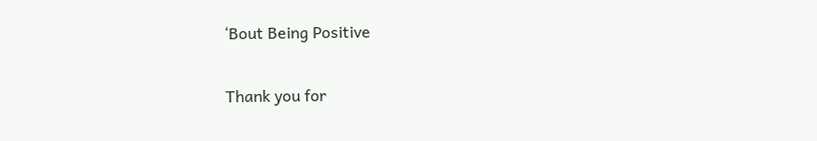‘Bout Being Positive

Thank you for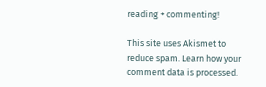reading + commenting!

This site uses Akismet to reduce spam. Learn how your comment data is processed.